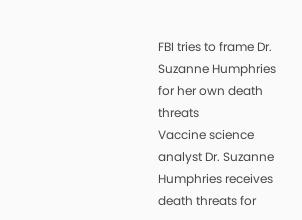FBI tries to frame Dr. Suzanne Humphries for her own death threats
Vaccine science analyst Dr. Suzanne Humphries receives death threats for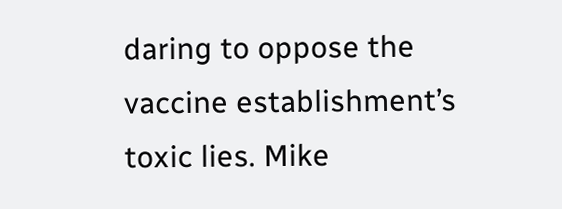daring to oppose the vaccine establishment’s toxic lies. Mike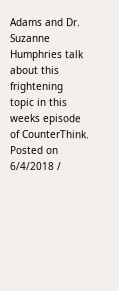Adams and Dr. Suzanne Humphries talk about this frightening topic in this weeks episode of CounterThink.
Posted on 6/4/2018 /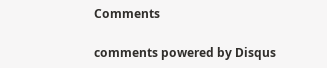Comments

comments powered by Disqus